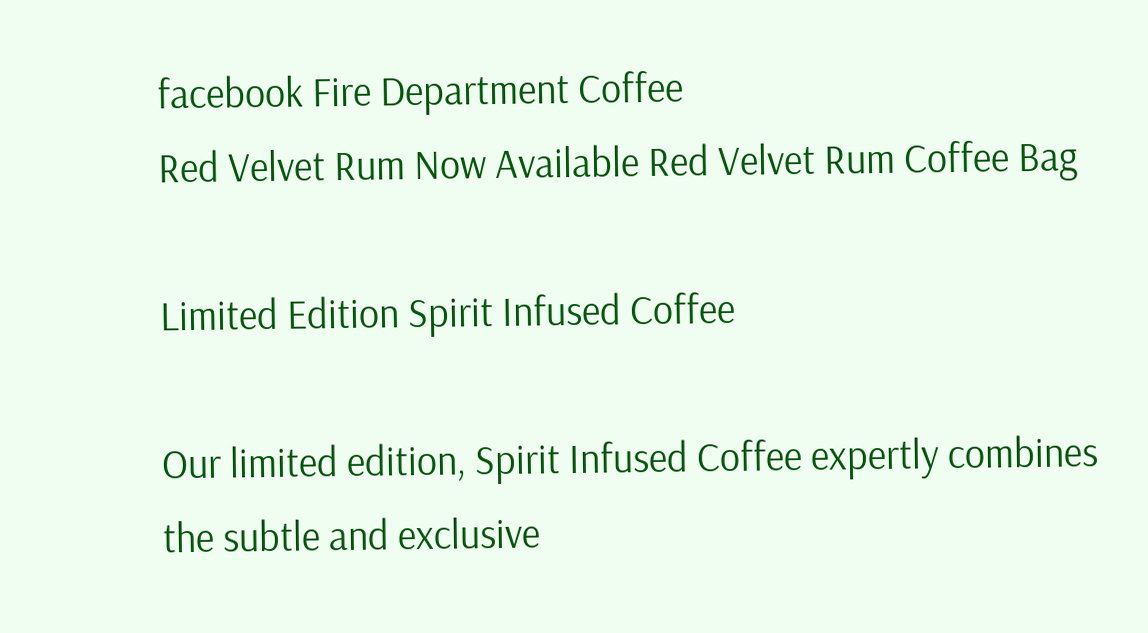facebook Fire Department Coffee
Red Velvet Rum Now Available Red Velvet Rum Coffee Bag

Limited Edition Spirit Infused Coffee

Our limited edition, Spirit Infused Coffee expertly combines the subtle and exclusive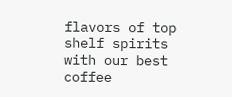flavors of top shelf spirits with our best coffee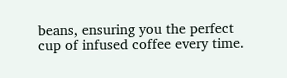beans, ensuring you the perfect cup of infused coffee every time.